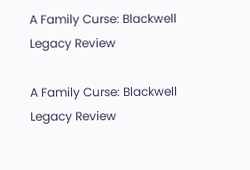A Family Curse: Blackwell Legacy Review

A Family Curse: Blackwell Legacy Review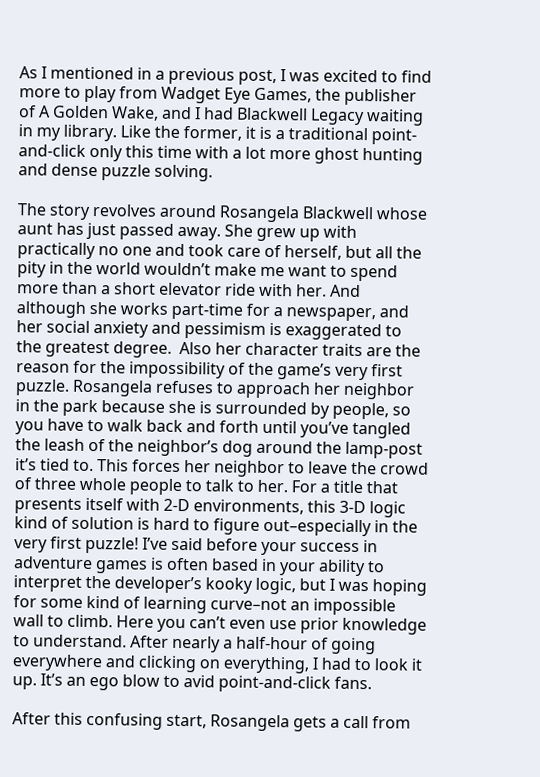As I mentioned in a previous post, I was excited to find more to play from Wadget Eye Games, the publisher of A Golden Wake, and I had Blackwell Legacy waiting in my library. Like the former, it is a traditional point-and-click only this time with a lot more ghost hunting and dense puzzle solving.

The story revolves around Rosangela Blackwell whose aunt has just passed away. She grew up with practically no one and took care of herself, but all the pity in the world wouldn’t make me want to spend more than a short elevator ride with her. And although she works part-time for a newspaper, and her social anxiety and pessimism is exaggerated to the greatest degree.  Also her character traits are the reason for the impossibility of the game’s very first puzzle. Rosangela refuses to approach her neighbor in the park because she is surrounded by people, so you have to walk back and forth until you’ve tangled the leash of the neighbor’s dog around the lamp-post it’s tied to. This forces her neighbor to leave the crowd of three whole people to talk to her. For a title that presents itself with 2-D environments, this 3-D logic kind of solution is hard to figure out–especially in the very first puzzle! I’ve said before your success in adventure games is often based in your ability to interpret the developer’s kooky logic, but I was hoping for some kind of learning curve–not an impossible wall to climb. Here you can’t even use prior knowledge to understand. After nearly a half-hour of going everywhere and clicking on everything, I had to look it up. It’s an ego blow to avid point-and-click fans.

After this confusing start, Rosangela gets a call from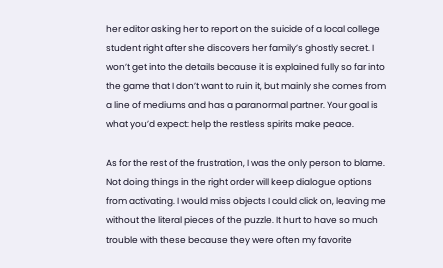her editor asking her to report on the suicide of a local college student right after she discovers her family’s ghostly secret. I won’t get into the details because it is explained fully so far into the game that I don’t want to ruin it, but mainly she comes from a line of mediums and has a paranormal partner. Your goal is what you’d expect: help the restless spirits make peace.

As for the rest of the frustration, I was the only person to blame. Not doing things in the right order will keep dialogue options from activating. I would miss objects I could click on, leaving me without the literal pieces of the puzzle. It hurt to have so much trouble with these because they were often my favorite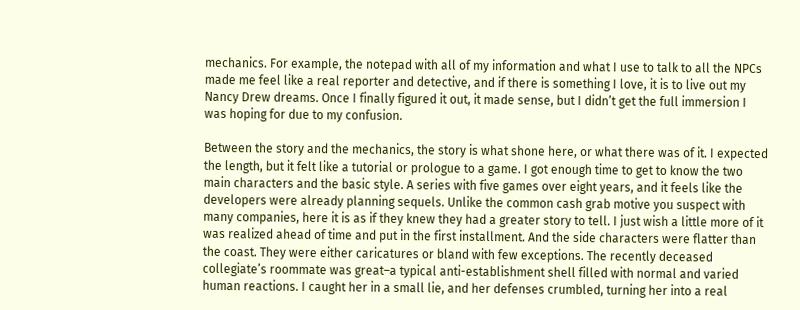mechanics. For example, the notepad with all of my information and what I use to talk to all the NPCs made me feel like a real reporter and detective, and if there is something I love, it is to live out my Nancy Drew dreams. Once I finally figured it out, it made sense, but I didn’t get the full immersion I was hoping for due to my confusion.

Between the story and the mechanics, the story is what shone here, or what there was of it. I expected the length, but it felt like a tutorial or prologue to a game. I got enough time to get to know the two main characters and the basic style. A series with five games over eight years, and it feels like the developers were already planning sequels. Unlike the common cash grab motive you suspect with many companies, here it is as if they knew they had a greater story to tell. I just wish a little more of it was realized ahead of time and put in the first installment. And the side characters were flatter than the coast. They were either caricatures or bland with few exceptions. The recently deceased collegiate’s roommate was great–a typical anti-establishment shell filled with normal and varied human reactions. I caught her in a small lie, and her defenses crumbled, turning her into a real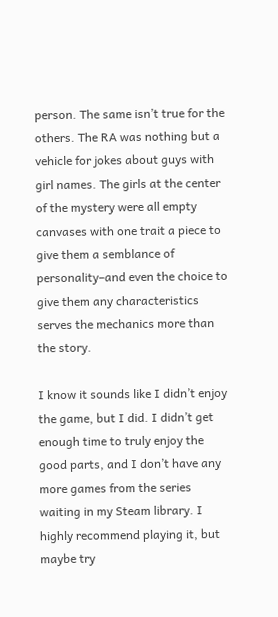person. The same isn’t true for the others. The RA was nothing but a vehicle for jokes about guys with girl names. The girls at the center of the mystery were all empty canvases with one trait a piece to give them a semblance of personality–and even the choice to give them any characteristics serves the mechanics more than the story.

I know it sounds like I didn’t enjoy the game, but I did. I didn’t get enough time to truly enjoy the good parts, and I don’t have any more games from the series waiting in my Steam library. I highly recommend playing it, but maybe try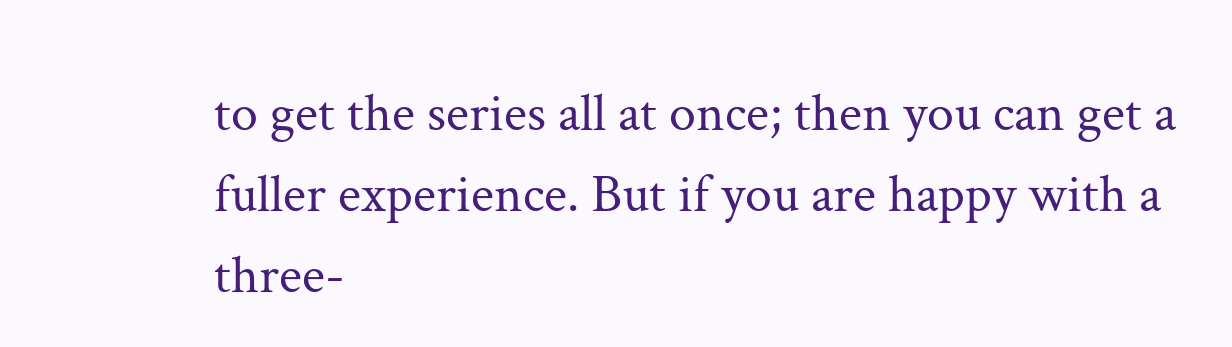to get the series all at once; then you can get a fuller experience. But if you are happy with a three-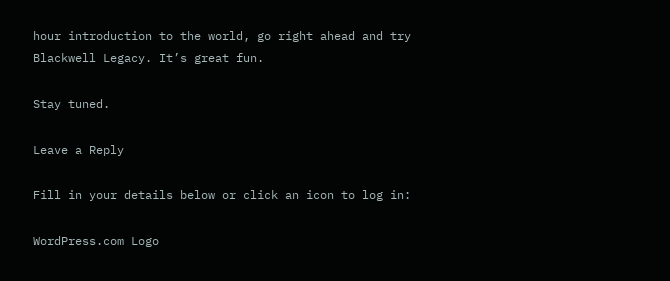hour introduction to the world, go right ahead and try Blackwell Legacy. It’s great fun.

Stay tuned.

Leave a Reply

Fill in your details below or click an icon to log in:

WordPress.com Logo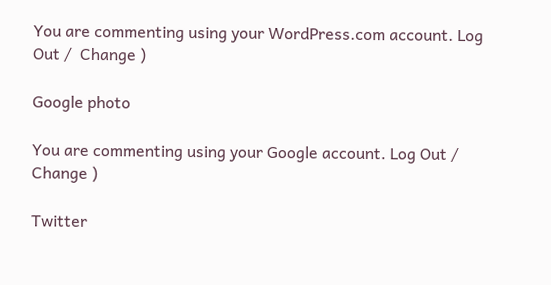You are commenting using your WordPress.com account. Log Out /  Change )

Google photo

You are commenting using your Google account. Log Out /  Change )

Twitter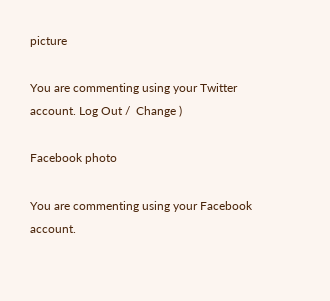picture

You are commenting using your Twitter account. Log Out /  Change )

Facebook photo

You are commenting using your Facebook account.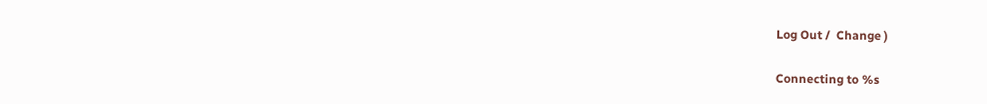Log Out /  Change )

Connecting to %s